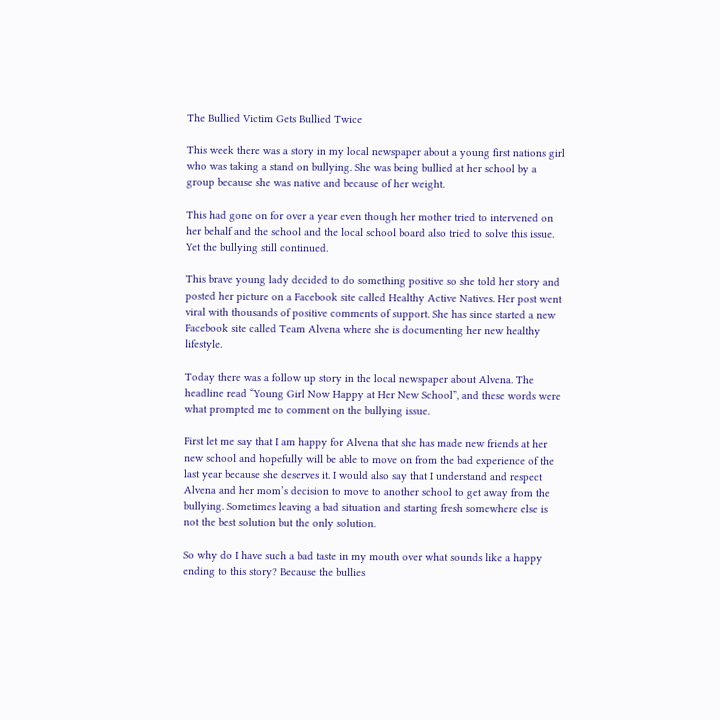The Bullied Victim Gets Bullied Twice

This week there was a story in my local newspaper about a young first nations girl who was taking a stand on bullying. She was being bullied at her school by a group because she was native and because of her weight.

This had gone on for over a year even though her mother tried to intervened on her behalf and the school and the local school board also tried to solve this issue. Yet the bullying still continued.

This brave young lady decided to do something positive so she told her story and posted her picture on a Facebook site called Healthy Active Natives. Her post went viral with thousands of positive comments of support. She has since started a new Facebook site called Team Alvena where she is documenting her new healthy lifestyle.

Today there was a follow up story in the local newspaper about Alvena. The headline read “Young Girl Now Happy at Her New School”, and these words were what prompted me to comment on the bullying issue.

First let me say that I am happy for Alvena that she has made new friends at her new school and hopefully will be able to move on from the bad experience of the last year because she deserves it. I would also say that I understand and respect Alvena and her mom’s decision to move to another school to get away from the bullying. Sometimes leaving a bad situation and starting fresh somewhere else is not the best solution but the only solution.

So why do I have such a bad taste in my mouth over what sounds like a happy ending to this story? Because the bullies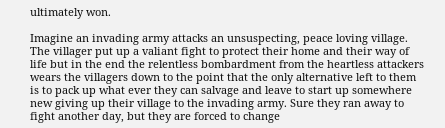ultimately won.

Imagine an invading army attacks an unsuspecting, peace loving village. The villager put up a valiant fight to protect their home and their way of life but in the end the relentless bombardment from the heartless attackers wears the villagers down to the point that the only alternative left to them is to pack up what ever they can salvage and leave to start up somewhere new giving up their village to the invading army. Sure they ran away to fight another day, but they are forced to change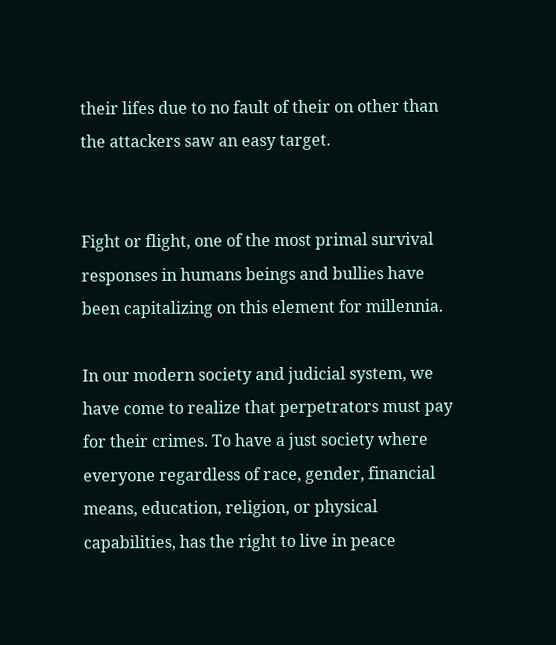their lifes due to no fault of their on other than the attackers saw an easy target.


Fight or flight, one of the most primal survival responses in humans beings and bullies have been capitalizing on this element for millennia.

In our modern society and judicial system, we have come to realize that perpetrators must pay for their crimes. To have a just society where everyone regardless of race, gender, financial means, education, religion, or physical capabilities, has the right to live in peace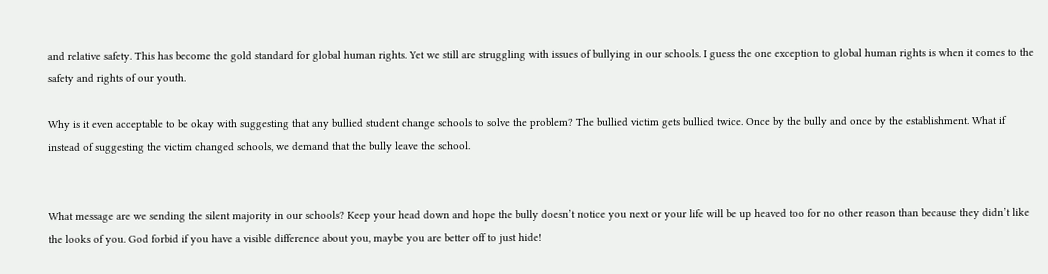and relative safety. This has become the gold standard for global human rights. Yet we still are struggling with issues of bullying in our schools. I guess the one exception to global human rights is when it comes to the safety and rights of our youth.

Why is it even acceptable to be okay with suggesting that any bullied student change schools to solve the problem? The bullied victim gets bullied twice. Once by the bully and once by the establishment. What if instead of suggesting the victim changed schools, we demand that the bully leave the school.


What message are we sending the silent majority in our schools? Keep your head down and hope the bully doesn’t notice you next or your life will be up heaved too for no other reason than because they didn’t like the looks of you. God forbid if you have a visible difference about you, maybe you are better off to just hide!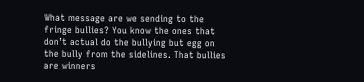What message are we sending to the fringe bullies? You know the ones that don’t actual do the bullying but egg on the bully from the sidelines. That bullies are winners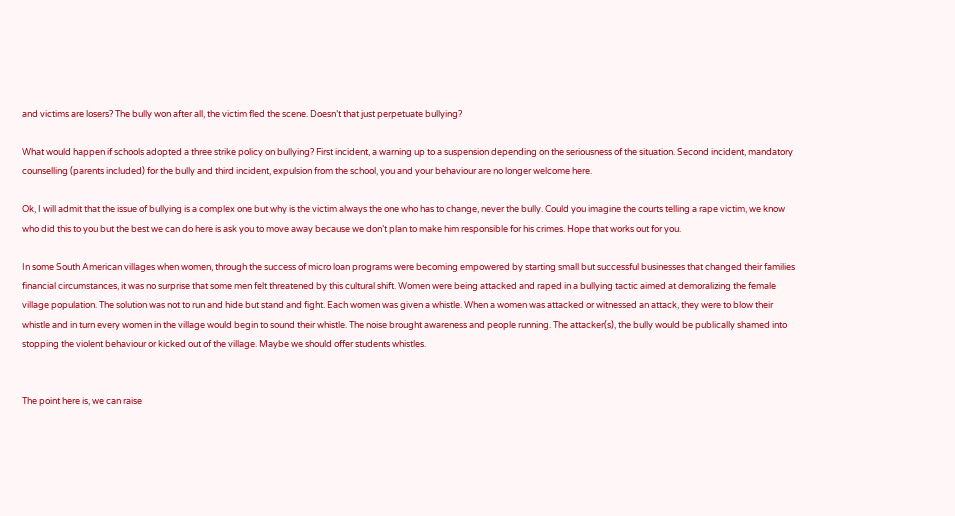and victims are losers? The bully won after all, the victim fled the scene. Doesn’t that just perpetuate bullying?

What would happen if schools adopted a three strike policy on bullying? First incident, a warning up to a suspension depending on the seriousness of the situation. Second incident, mandatory counselling (parents included) for the bully and third incident, expulsion from the school, you and your behaviour are no longer welcome here.

Ok, I will admit that the issue of bullying is a complex one but why is the victim always the one who has to change, never the bully. Could you imagine the courts telling a rape victim, we know who did this to you but the best we can do here is ask you to move away because we don’t plan to make him responsible for his crimes. Hope that works out for you.

In some South American villages when women, through the success of micro loan programs were becoming empowered by starting small but successful businesses that changed their families financial circumstances, it was no surprise that some men felt threatened by this cultural shift. Women were being attacked and raped in a bullying tactic aimed at demoralizing the female village population. The solution was not to run and hide but stand and fight. Each women was given a whistle. When a women was attacked or witnessed an attack, they were to blow their whistle and in turn every women in the village would begin to sound their whistle. The noise brought awareness and people running. The attacker(s), the bully would be publically shamed into stopping the violent behaviour or kicked out of the village. Maybe we should offer students whistles.


The point here is, we can raise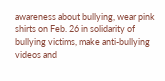awareness about bullying, wear pink shirts on Feb. 26 in solidarity of bullying victims, make anti-bullying videos and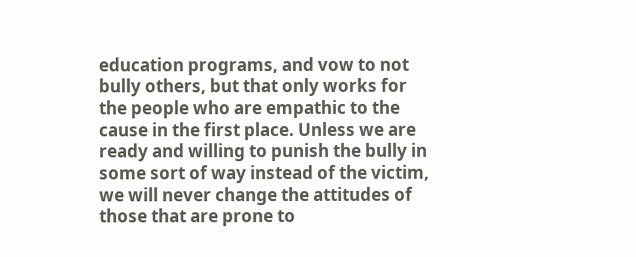education programs, and vow to not bully others, but that only works for the people who are empathic to the cause in the first place. Unless we are ready and willing to punish the bully in some sort of way instead of the victim, we will never change the attitudes of those that are prone to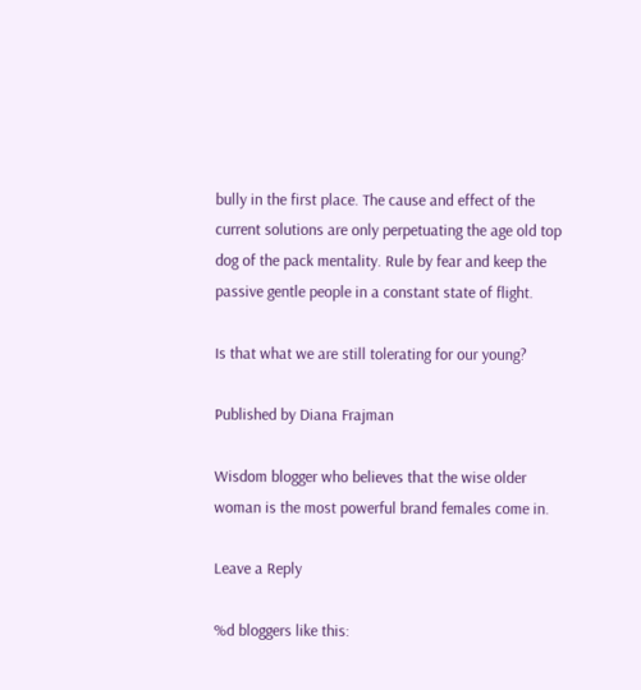bully in the first place. The cause and effect of the current solutions are only perpetuating the age old top dog of the pack mentality. Rule by fear and keep the passive gentle people in a constant state of flight.

Is that what we are still tolerating for our young?

Published by Diana Frajman

Wisdom blogger who believes that the wise older woman is the most powerful brand females come in.

Leave a Reply

%d bloggers like this: